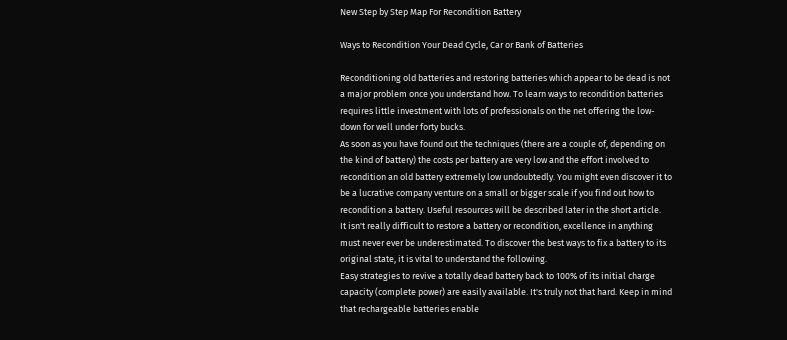New Step by Step Map For Recondition Battery

Ways to Recondition Your Dead Cycle, Car or Bank of Batteries

Reconditioning old batteries and restoring batteries which appear to be dead is not a major problem once you understand how. To learn ways to recondition batteries requires little investment with lots of professionals on the net offering the low-down for well under forty bucks.
As soon as you have found out the techniques (there are a couple of, depending on the kind of battery) the costs per battery are very low and the effort involved to recondition an old battery extremely low undoubtedly. You might even discover it to be a lucrative company venture on a small or bigger scale if you find out how to recondition a battery. Useful resources will be described later in the short article.
It isn't really difficult to restore a battery or recondition, excellence in anything must never ever be underestimated. To discover the best ways to fix a battery to its original state, it is vital to understand the following.
Easy strategies to revive a totally dead battery back to 100% of its initial charge capacity (complete power) are easily available. It's truly not that hard. Keep in mind that rechargeable batteries enable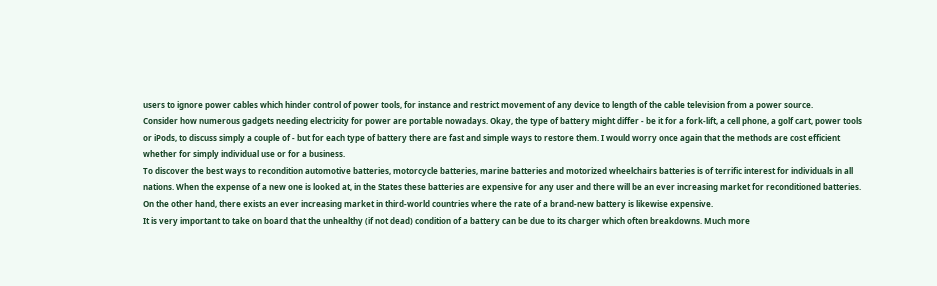users to ignore power cables which hinder control of power tools, for instance and restrict movement of any device to length of the cable television from a power source.
Consider how numerous gadgets needing electricity for power are portable nowadays. Okay, the type of battery might differ - be it for a fork-lift, a cell phone, a golf cart, power tools or iPods, to discuss simply a couple of - but for each type of battery there are fast and simple ways to restore them. I would worry once again that the methods are cost efficient whether for simply individual use or for a business.
To discover the best ways to recondition automotive batteries, motorcycle batteries, marine batteries and motorized wheelchairs batteries is of terrific interest for individuals in all nations. When the expense of a new one is looked at, in the States these batteries are expensive for any user and there will be an ever increasing market for reconditioned batteries. On the other hand, there exists an ever increasing market in third-world countries where the rate of a brand-new battery is likewise expensive.
It is very important to take on board that the unhealthy (if not dead) condition of a battery can be due to its charger which often breakdowns. Much more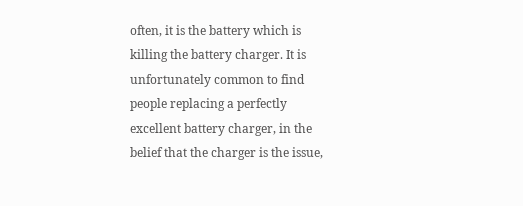often, it is the battery which is killing the battery charger. It is unfortunately common to find people replacing a perfectly excellent battery charger, in the belief that the charger is the issue,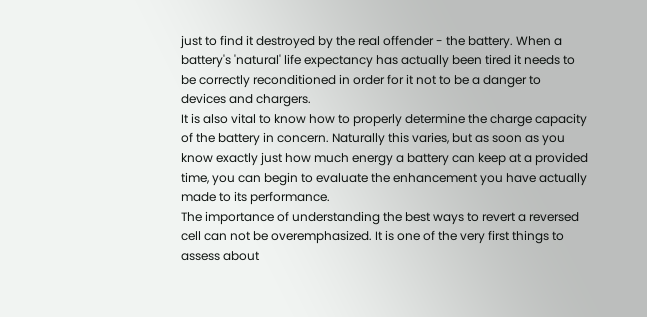just to find it destroyed by the real offender - the battery. When a battery's 'natural' life expectancy has actually been tired it needs to be correctly reconditioned in order for it not to be a danger to devices and chargers.
It is also vital to know how to properly determine the charge capacity of the battery in concern. Naturally this varies, but as soon as you know exactly just how much energy a battery can keep at a provided time, you can begin to evaluate the enhancement you have actually made to its performance.
The importance of understanding the best ways to revert a reversed cell can not be overemphasized. It is one of the very first things to assess about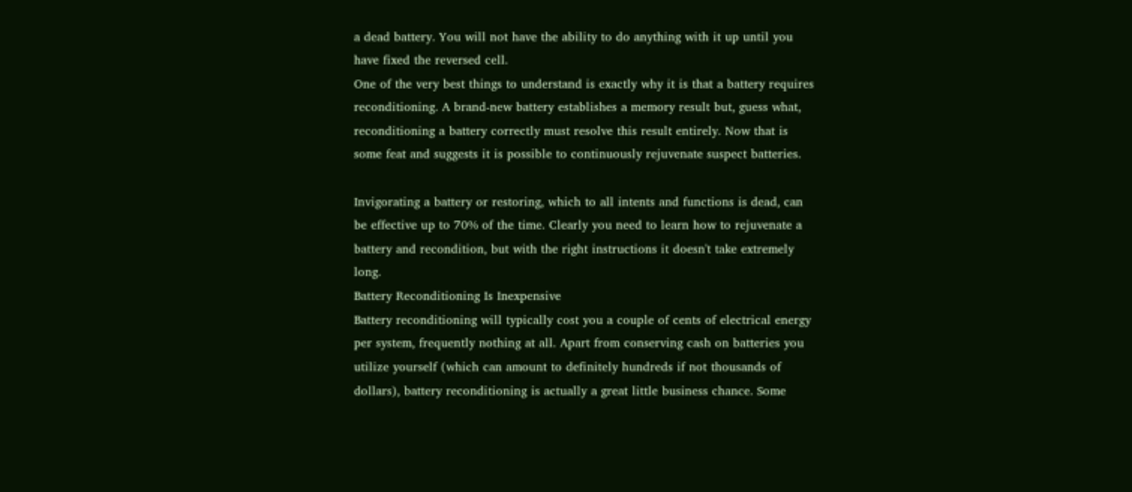a dead battery. You will not have the ability to do anything with it up until you have fixed the reversed cell.
One of the very best things to understand is exactly why it is that a battery requires reconditioning. A brand-new battery establishes a memory result but, guess what, reconditioning a battery correctly must resolve this result entirely. Now that is some feat and suggests it is possible to continuously rejuvenate suspect batteries.

Invigorating a battery or restoring, which to all intents and functions is dead, can be effective up to 70% of the time. Clearly you need to learn how to rejuvenate a battery and recondition, but with the right instructions it doesn't take extremely long.
Battery Reconditioning Is Inexpensive
Battery reconditioning will typically cost you a couple of cents of electrical energy per system, frequently nothing at all. Apart from conserving cash on batteries you utilize yourself (which can amount to definitely hundreds if not thousands of dollars), battery reconditioning is actually a great little business chance. Some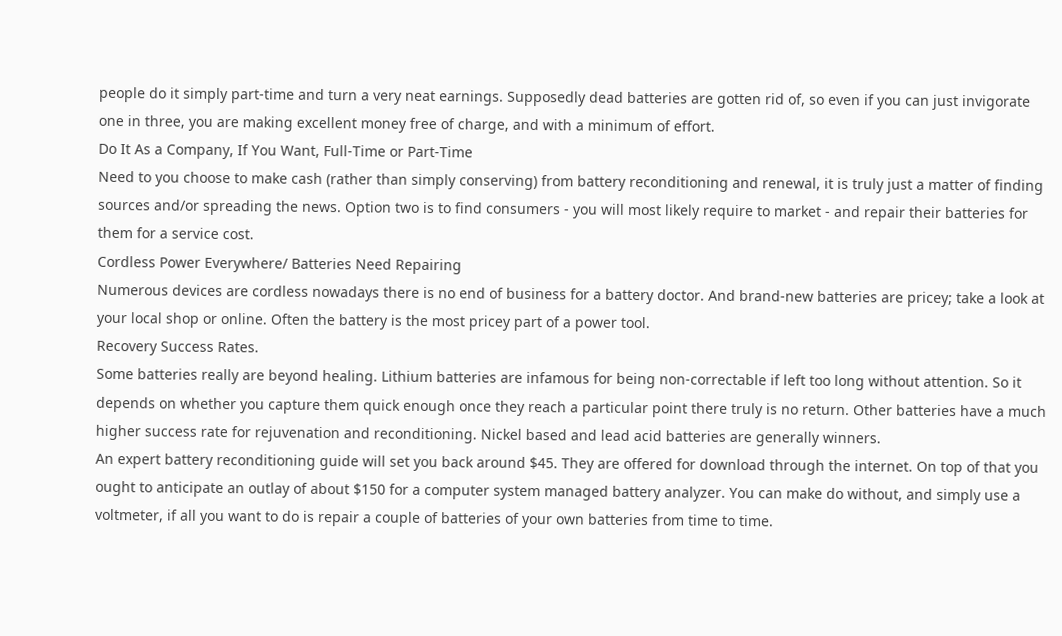people do it simply part-time and turn a very neat earnings. Supposedly dead batteries are gotten rid of, so even if you can just invigorate one in three, you are making excellent money free of charge, and with a minimum of effort.
Do It As a Company, If You Want, Full-Time or Part-Time
Need to you choose to make cash (rather than simply conserving) from battery reconditioning and renewal, it is truly just a matter of finding sources and/or spreading the news. Option two is to find consumers - you will most likely require to market - and repair their batteries for them for a service cost.
Cordless Power Everywhere/ Batteries Need Repairing
Numerous devices are cordless nowadays there is no end of business for a battery doctor. And brand-new batteries are pricey; take a look at your local shop or online. Often the battery is the most pricey part of a power tool.
Recovery Success Rates.
Some batteries really are beyond healing. Lithium batteries are infamous for being non-correctable if left too long without attention. So it depends on whether you capture them quick enough once they reach a particular point there truly is no return. Other batteries have a much higher success rate for rejuvenation and reconditioning. Nickel based and lead acid batteries are generally winners.
An expert battery reconditioning guide will set you back around $45. They are offered for download through the internet. On top of that you ought to anticipate an outlay of about $150 for a computer system managed battery analyzer. You can make do without, and simply use a voltmeter, if all you want to do is repair a couple of batteries of your own batteries from time to time.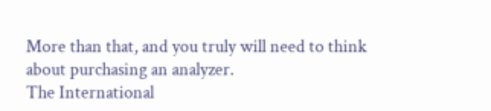More than that, and you truly will need to think about purchasing an analyzer.
The International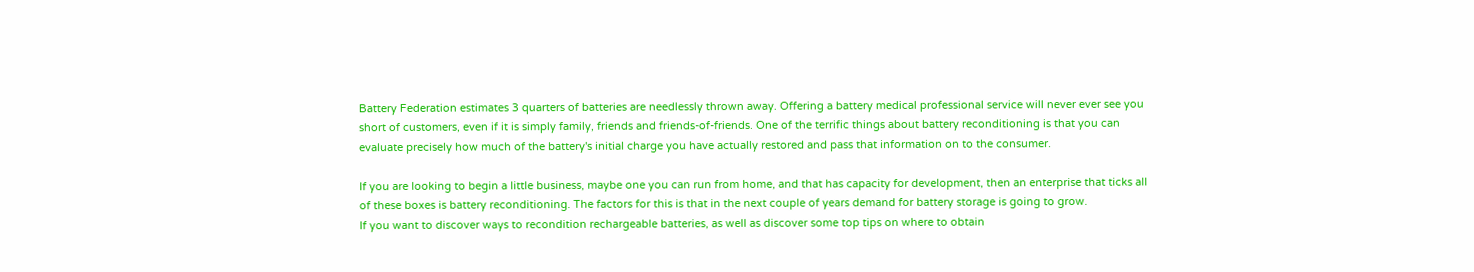Battery Federation estimates 3 quarters of batteries are needlessly thrown away. Offering a battery medical professional service will never ever see you short of customers, even if it is simply family, friends and friends-of-friends. One of the terrific things about battery reconditioning is that you can evaluate precisely how much of the battery's initial charge you have actually restored and pass that information on to the consumer.

If you are looking to begin a little business, maybe one you can run from home, and that has capacity for development, then an enterprise that ticks all of these boxes is battery reconditioning. The factors for this is that in the next couple of years demand for battery storage is going to grow.
If you want to discover ways to recondition rechargeable batteries, as well as discover some top tips on where to obtain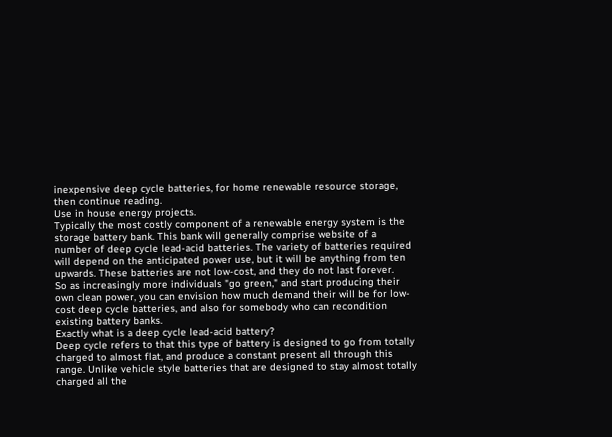inexpensive deep cycle batteries, for home renewable resource storage, then continue reading.
Use in house energy projects.
Typically the most costly component of a renewable energy system is the storage battery bank. This bank will generally comprise website of a number of deep cycle lead-acid batteries. The variety of batteries required will depend on the anticipated power use, but it will be anything from ten upwards. These batteries are not low-cost, and they do not last forever.
So as increasingly more individuals "go green," and start producing their own clean power, you can envision how much demand their will be for low-cost deep cycle batteries, and also for somebody who can recondition existing battery banks.
Exactly what is a deep cycle lead-acid battery?
Deep cycle refers to that this type of battery is designed to go from totally charged to almost flat, and produce a constant present all through this range. Unlike vehicle style batteries that are designed to stay almost totally charged all the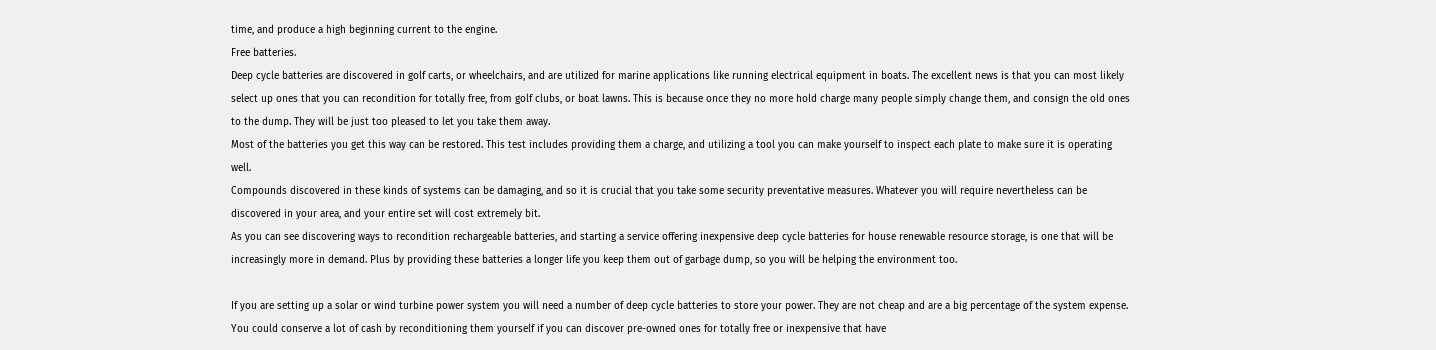time, and produce a high beginning current to the engine.
Free batteries.
Deep cycle batteries are discovered in golf carts, or wheelchairs, and are utilized for marine applications like running electrical equipment in boats. The excellent news is that you can most likely select up ones that you can recondition for totally free, from golf clubs, or boat lawns. This is because once they no more hold charge many people simply change them, and consign the old ones to the dump. They will be just too pleased to let you take them away.
Most of the batteries you get this way can be restored. This test includes providing them a charge, and utilizing a tool you can make yourself to inspect each plate to make sure it is operating well.
Compounds discovered in these kinds of systems can be damaging, and so it is crucial that you take some security preventative measures. Whatever you will require nevertheless can be discovered in your area, and your entire set will cost extremely bit.
As you can see discovering ways to recondition rechargeable batteries, and starting a service offering inexpensive deep cycle batteries for house renewable resource storage, is one that will be increasingly more in demand. Plus by providing these batteries a longer life you keep them out of garbage dump, so you will be helping the environment too.

If you are setting up a solar or wind turbine power system you will need a number of deep cycle batteries to store your power. They are not cheap and are a big percentage of the system expense. You could conserve a lot of cash by reconditioning them yourself if you can discover pre-owned ones for totally free or inexpensive that have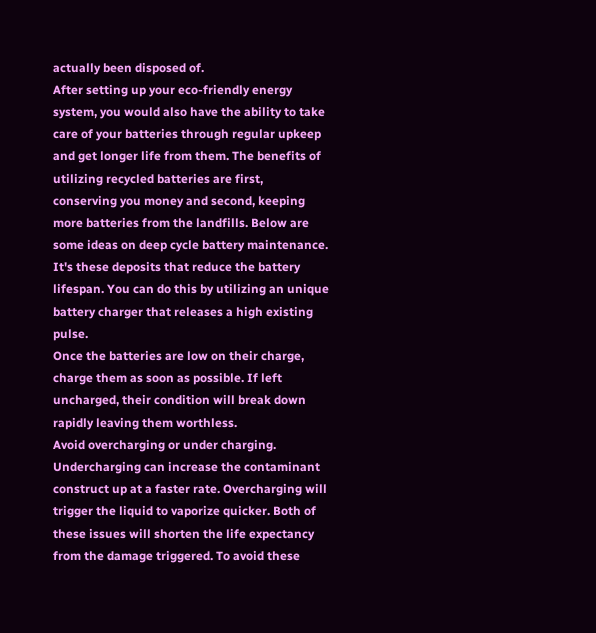actually been disposed of.
After setting up your eco-friendly energy system, you would also have the ability to take care of your batteries through regular upkeep and get longer life from them. The benefits of utilizing recycled batteries are first, conserving you money and second, keeping more batteries from the landfills. Below are some ideas on deep cycle battery maintenance.
It's these deposits that reduce the battery lifespan. You can do this by utilizing an unique battery charger that releases a high existing pulse.
Once the batteries are low on their charge, charge them as soon as possible. If left uncharged, their condition will break down rapidly leaving them worthless.
Avoid overcharging or under charging. Undercharging can increase the contaminant construct up at a faster rate. Overcharging will trigger the liquid to vaporize quicker. Both of these issues will shorten the life expectancy from the damage triggered. To avoid these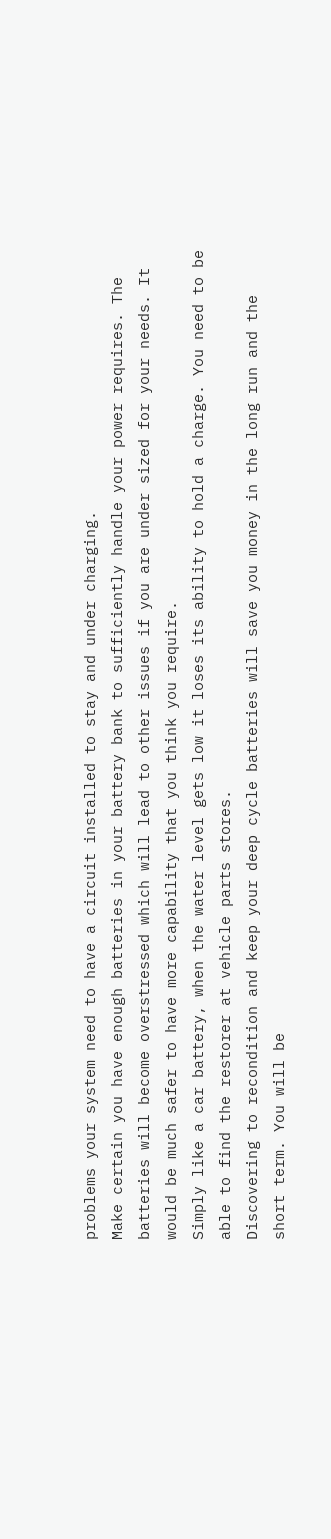problems your system need to have a circuit installed to stay and under charging.
Make certain you have enough batteries in your battery bank to sufficiently handle your power requires. The batteries will become overstressed which will lead to other issues if you are under sized for your needs. It would be much safer to have more capability that you think you require.
Simply like a car battery, when the water level gets low it loses its ability to hold a charge. You need to be able to find the restorer at vehicle parts stores.
Discovering to recondition and keep your deep cycle batteries will save you money in the long run and the short term. You will be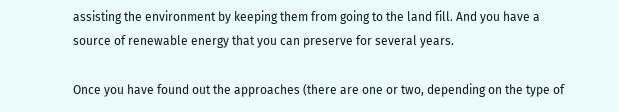assisting the environment by keeping them from going to the land fill. And you have a source of renewable energy that you can preserve for several years.

Once you have found out the approaches (there are one or two, depending on the type of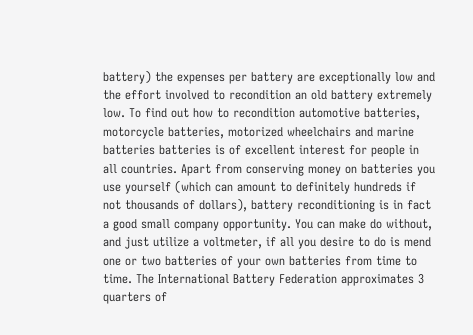battery) the expenses per battery are exceptionally low and the effort involved to recondition an old battery extremely low. To find out how to recondition automotive batteries, motorcycle batteries, motorized wheelchairs and marine batteries batteries is of excellent interest for people in all countries. Apart from conserving money on batteries you use yourself (which can amount to definitely hundreds if not thousands of dollars), battery reconditioning is in fact a good small company opportunity. You can make do without, and just utilize a voltmeter, if all you desire to do is mend one or two batteries of your own batteries from time to time. The International Battery Federation approximates 3 quarters of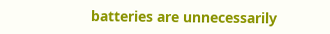batteries are unnecessarily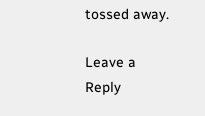tossed away.

Leave a Reply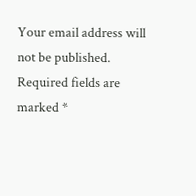Your email address will not be published. Required fields are marked *